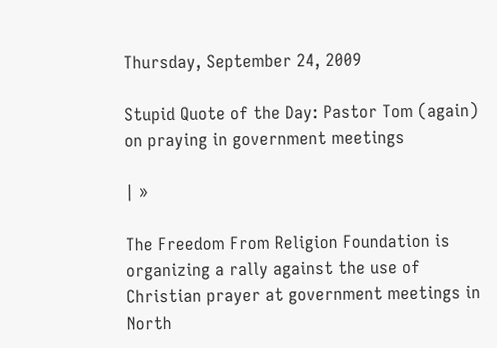Thursday, September 24, 2009

Stupid Quote of the Day: Pastor Tom (again) on praying in government meetings

| »

The Freedom From Religion Foundation is organizing a rally against the use of Christian prayer at government meetings in North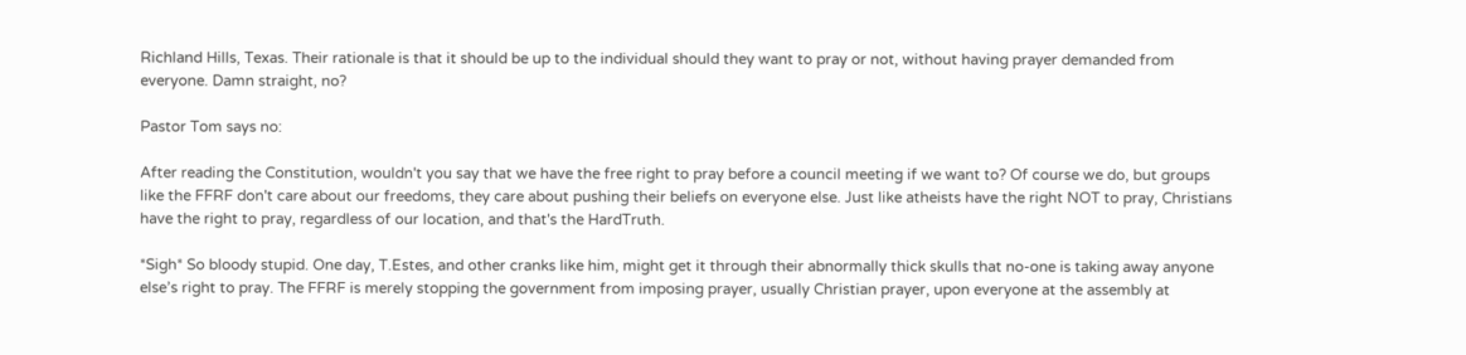Richland Hills, Texas. Their rationale is that it should be up to the individual should they want to pray or not, without having prayer demanded from everyone. Damn straight, no?

Pastor Tom says no:

After reading the Constitution, wouldn't you say that we have the free right to pray before a council meeting if we want to? Of course we do, but groups like the FFRF don't care about our freedoms, they care about pushing their beliefs on everyone else. Just like atheists have the right NOT to pray, Christians have the right to pray, regardless of our location, and that's the HardTruth.

*Sigh* So bloody stupid. One day, T.Estes, and other cranks like him, might get it through their abnormally thick skulls that no-one is taking away anyone else’s right to pray. The FFRF is merely stopping the government from imposing prayer, usually Christian prayer, upon everyone at the assembly at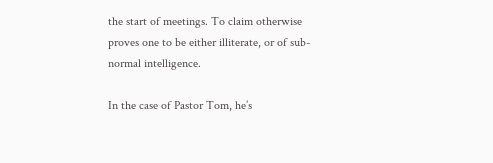the start of meetings. To claim otherwise proves one to be either illiterate, or of sub-normal intelligence.

In the case of Pastor Tom, he’s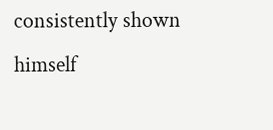consistently shown himself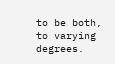to be both, to varying degrees.